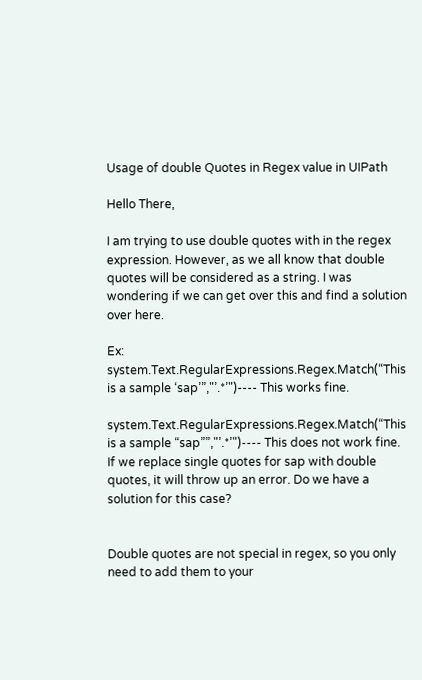Usage of double Quotes in Regex value in UIPath

Hello There,

I am trying to use double quotes with in the regex expression. However, as we all know that double quotes will be considered as a string. I was wondering if we can get over this and find a solution over here.

Ex: system.Text.RegularExpressions.Regex.Match(“This is a sample ‘sap’”,"’.*’")---- This works fine.

system.Text.RegularExpressions.Regex.Match(“This is a sample “sap””,"’.*’")---- This does not work fine.
If we replace single quotes for sap with double quotes, it will throw up an error. Do we have a solution for this case?


Double quotes are not special in regex, so you only need to add them to your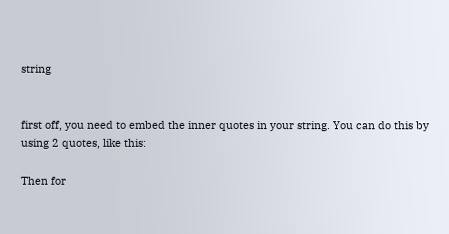string


first off, you need to embed the inner quotes in your string. You can do this by using 2 quotes, like this:

Then for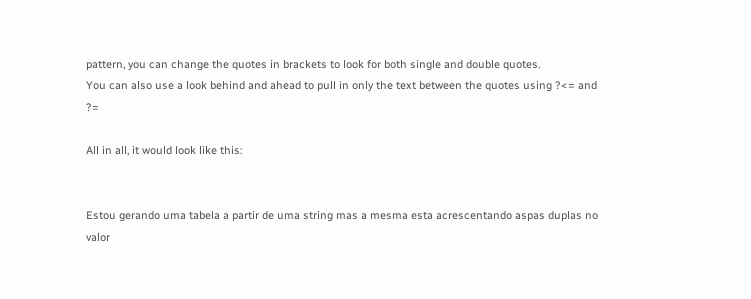pattern, you can change the quotes in brackets to look for both single and double quotes.
You can also use a look behind and ahead to pull in only the text between the quotes using ?<= and ?=

All in all, it would look like this:


Estou gerando uma tabela a partir de uma string mas a mesma esta acrescentando aspas duplas no valor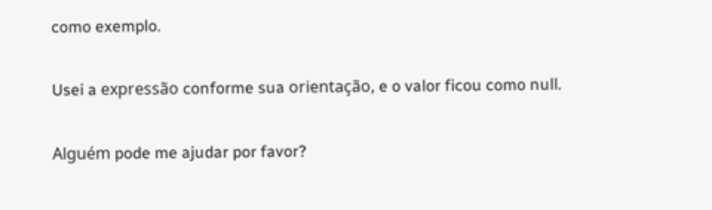como exemplo.

Usei a expressão conforme sua orientação, e o valor ficou como null.

Alguém pode me ajudar por favor?